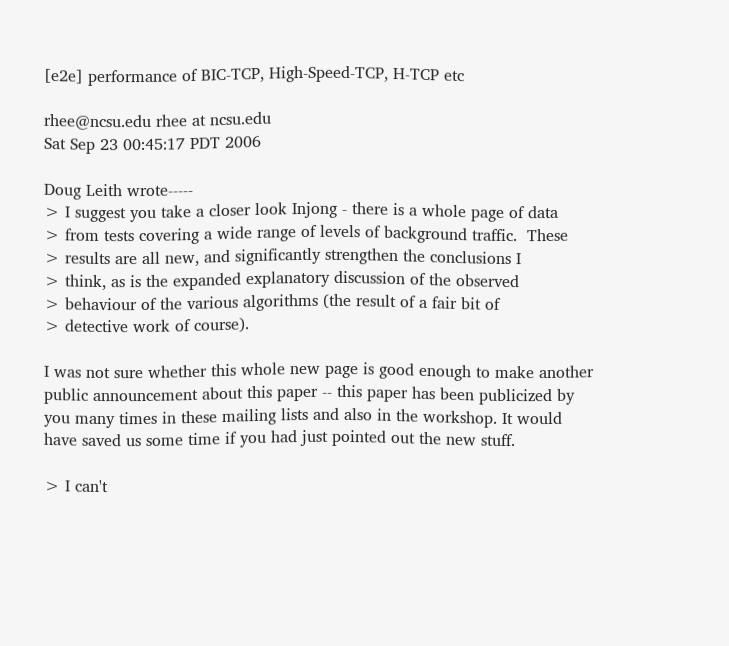[e2e] performance of BIC-TCP, High-Speed-TCP, H-TCP etc

rhee@ncsu.edu rhee at ncsu.edu
Sat Sep 23 00:45:17 PDT 2006

Doug Leith wrote-----
> I suggest you take a closer look Injong - there is a whole page of data
> from tests covering a wide range of levels of background traffic.  These
> results are all new, and significantly strengthen the conclusions I
> think, as is the expanded explanatory discussion of the observed
> behaviour of the various algorithms (the result of a fair bit of
> detective work of course).

I was not sure whether this whole new page is good enough to make another
public announcement about this paper -- this paper has been publicized by
you many times in these mailing lists and also in the workshop. It would
have saved us some time if you had just pointed out the new stuff.

> I can't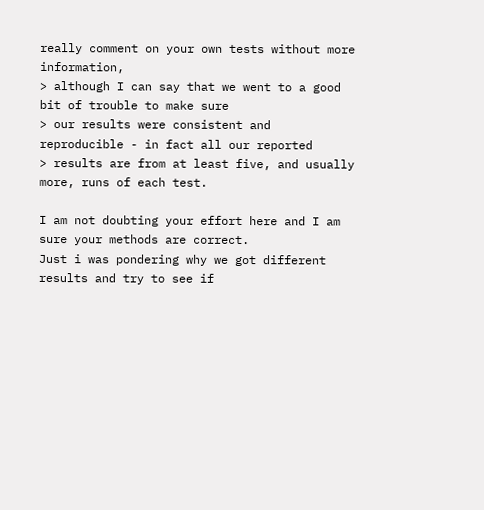really comment on your own tests without more information,
> although I can say that we went to a good bit of trouble to make sure
> our results were consistent and reproducible - in fact all our reported
> results are from at least five, and usually more, runs of each test.

I am not doubting your effort here and I am sure your methods are correct.
Just i was pondering why we got different results and try to see if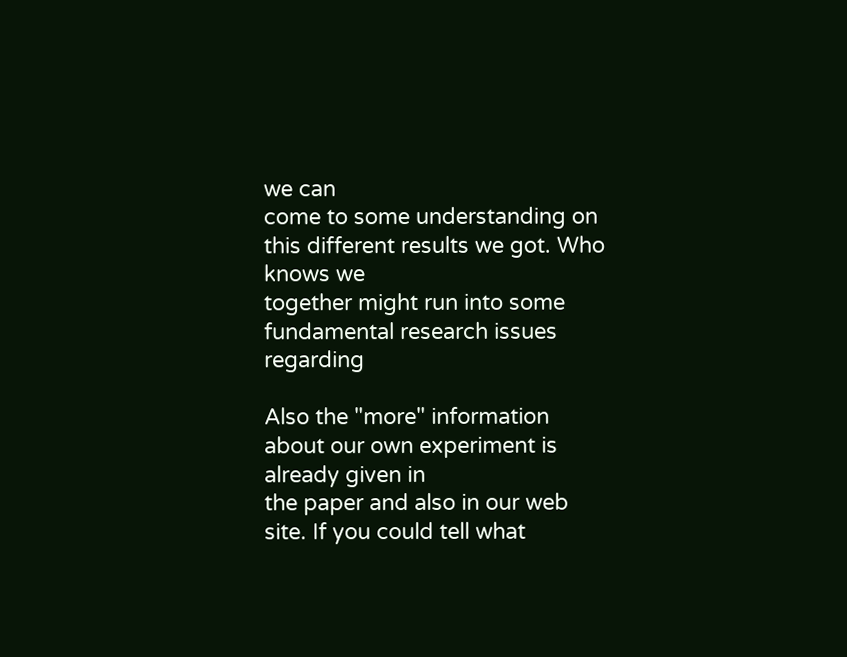we can
come to some understanding on this different results we got. Who knows we
together might run into some fundamental research issues regarding

Also the "more" information about our own experiment is already given in
the paper and also in our web site. If you could tell what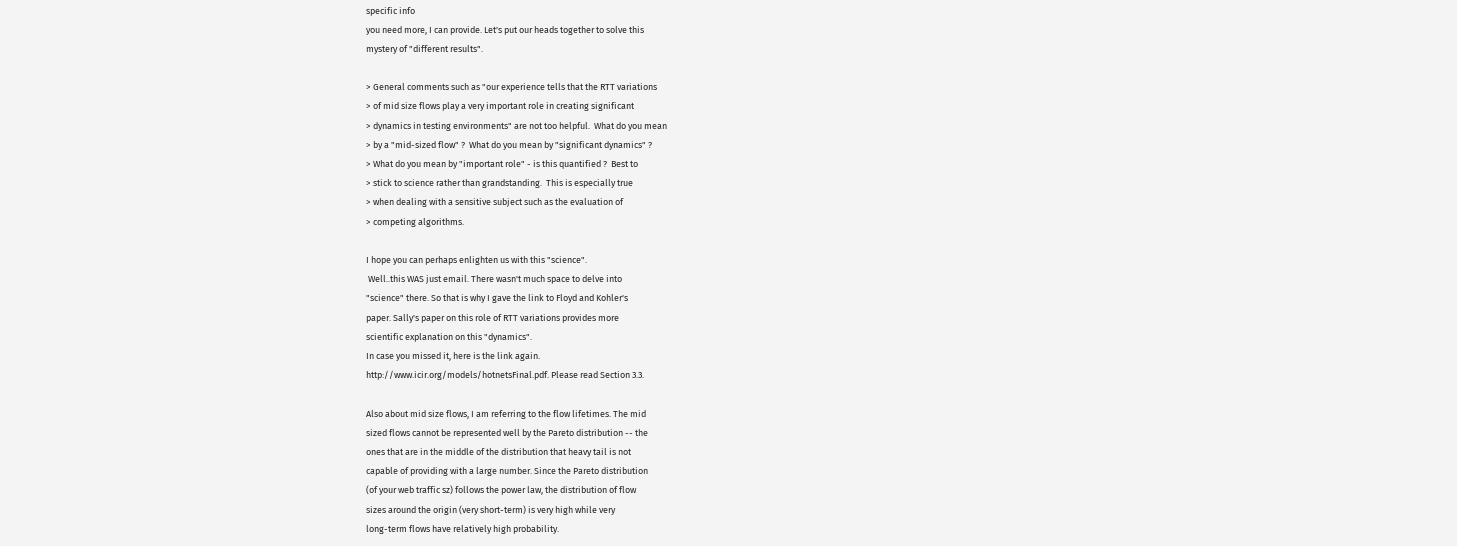specific info
you need more, I can provide. Let's put our heads together to solve this
mystery of "different results".

> General comments such as "our experience tells that the RTT variations
> of mid size flows play a very important role in creating significant
> dynamics in testing environments" are not too helpful.  What do you mean
> by a "mid-sized flow" ?  What do you mean by "significant dynamics" ?
> What do you mean by "important role" - is this quantified ?  Best to
> stick to science rather than grandstanding.  This is especially true
> when dealing with a sensitive subject such as the evaluation of
> competing algorithms.

I hope you can perhaps enlighten us with this "science".
 Well..this WAS just email. There wasn't much space to delve into
"science" there. So that is why I gave the link to Floyd and Kohler's
paper. Sally's paper on this role of RTT variations provides more
scientific explanation on this "dynamics".
In case you missed it, here is the link again.
http://www.icir.org/models/hotnetsFinal.pdf. Please read Section 3.3.

Also about mid size flows, I am referring to the flow lifetimes. The mid
sized flows cannot be represented well by the Pareto distribution -- the
ones that are in the middle of the distribution that heavy tail is not
capable of providing with a large number. Since the Pareto distribution
(of your web traffic sz) follows the power law, the distribution of flow
sizes around the origin (very short-term) is very high while very
long-term flows have relatively high probability.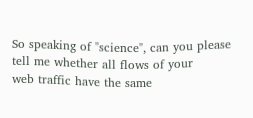So speaking of "science", can you please tell me whether all flows of your
web traffic have the same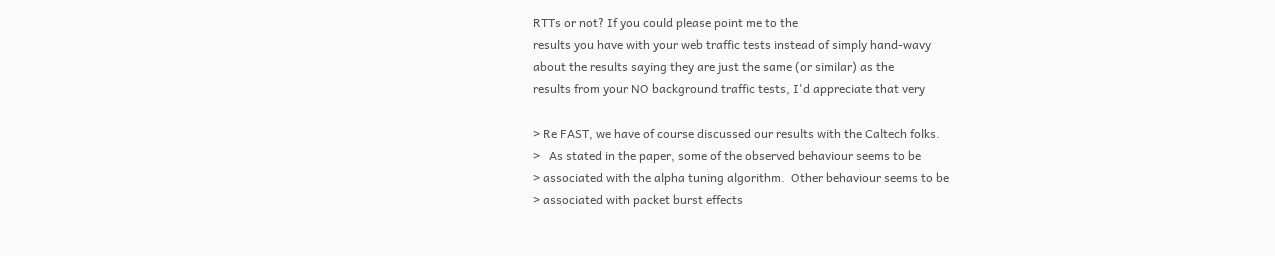RTTs or not? If you could please point me to the
results you have with your web traffic tests instead of simply hand-wavy
about the results saying they are just the same (or similar) as the
results from your NO background traffic tests, I'd appreciate that very

> Re FAST, we have of course discussed our results with the Caltech folks.
>   As stated in the paper, some of the observed behaviour seems to be
> associated with the alpha tuning algorithm.  Other behaviour seems to be
> associated with packet burst effects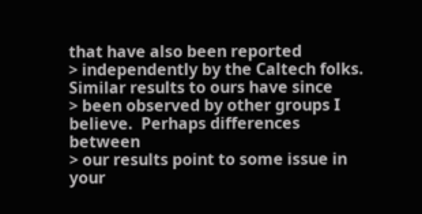that have also been reported
> independently by the Caltech folks.  Similar results to ours have since
> been observed by other groups I believe.  Perhaps differences between
> our results point to some issue in your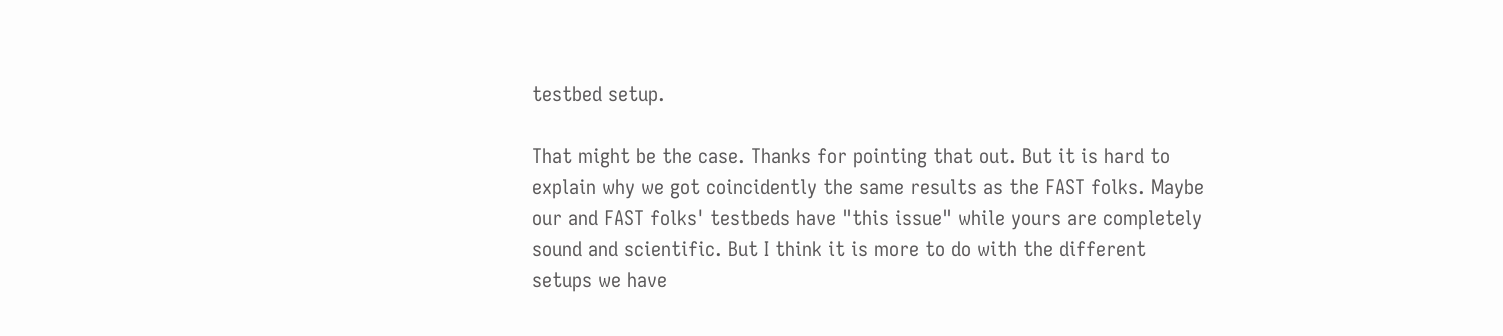testbed setup.

That might be the case. Thanks for pointing that out. But it is hard to
explain why we got coincidently the same results as the FAST folks. Maybe
our and FAST folks' testbeds have "this issue" while yours are completely
sound and scientific. But I think it is more to do with the different
setups we have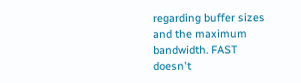regarding buffer sizes and the maximum bandwidth. FAST
doesn't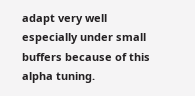adapt very well especially under small buffers because of this
alpha tuning.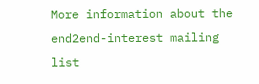More information about the end2end-interest mailing list